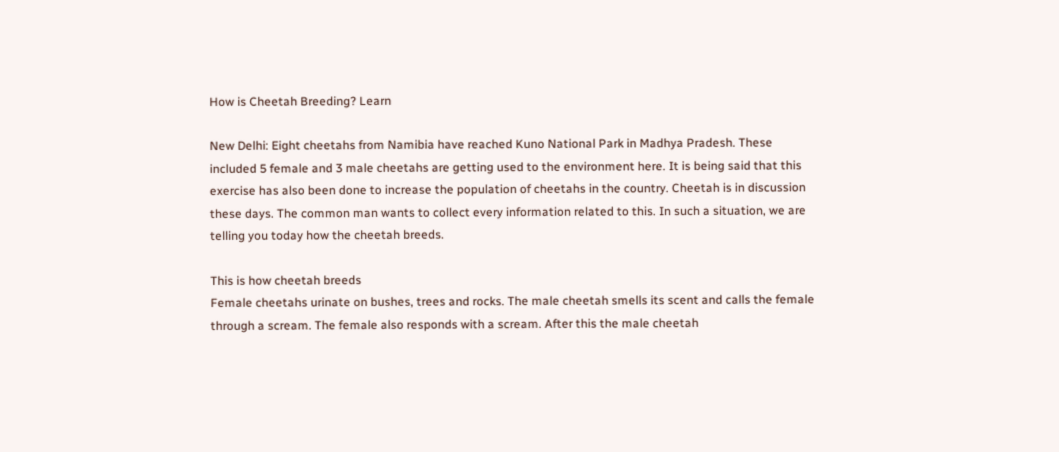How is Cheetah Breeding? Learn

New Delhi: Eight cheetahs from Namibia have reached Kuno National Park in Madhya Pradesh. These included 5 female and 3 male cheetahs are getting used to the environment here. It is being said that this exercise has also been done to increase the population of cheetahs in the country. Cheetah is in discussion these days. The common man wants to collect every information related to this. In such a situation, we are telling you today how the cheetah breeds.

This is how cheetah breeds
Female cheetahs urinate on bushes, trees and rocks. The male cheetah smells its scent and calls the female through a scream. The female also responds with a scream. After this the male cheetah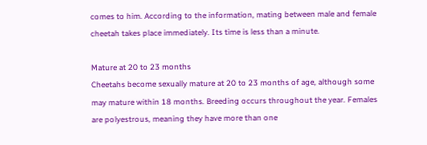comes to him. According to the information, mating between male and female cheetah takes place immediately. Its time is less than a minute.

Mature at 20 to 23 months
Cheetahs become sexually mature at 20 to 23 months of age, although some may mature within 18 months. Breeding occurs throughout the year. Females are polyestrous, meaning they have more than one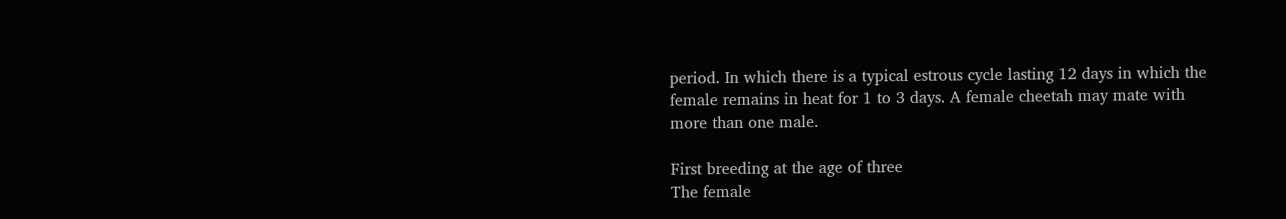period. In which there is a typical estrous cycle lasting 12 days in which the female remains in heat for 1 to 3 days. A female cheetah may mate with more than one male.

First breeding at the age of three
The female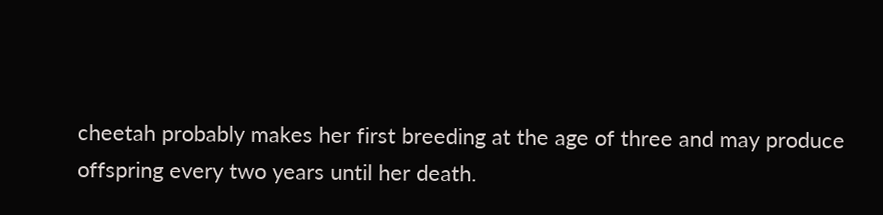cheetah probably makes her first breeding at the age of three and may produce offspring every two years until her death.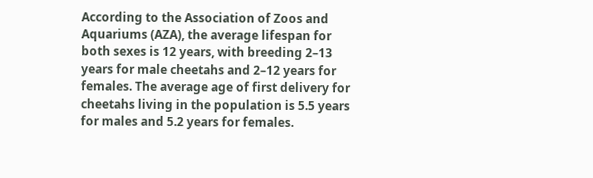According to the Association of Zoos and Aquariums (AZA), the average lifespan for both sexes is 12 years, with breeding 2–13 years for male cheetahs and 2–12 years for females. The average age of first delivery for cheetahs living in the population is 5.5 years for males and 5.2 years for females.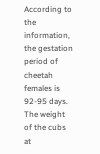According to the information, the gestation period of cheetah females is 92-95 days. The weight of the cubs at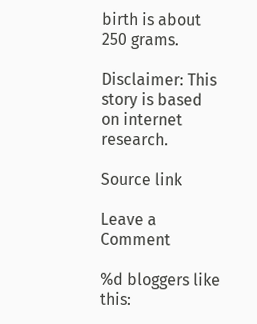birth is about 250 grams.

Disclaimer: This story is based on internet research.

Source link

Leave a Comment

%d bloggers like this: